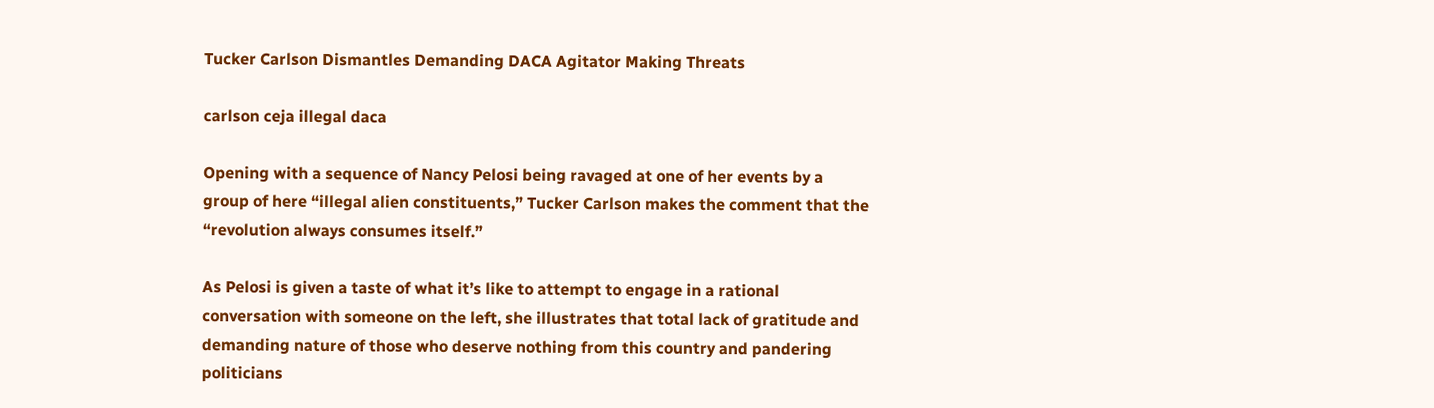Tucker Carlson Dismantles Demanding DACA Agitator Making Threats

carlson ceja illegal daca

Opening with a sequence of Nancy Pelosi being ravaged at one of her events by a group of here “illegal alien constituents,” Tucker Carlson makes the comment that the “revolution always consumes itself.”

As Pelosi is given a taste of what it’s like to attempt to engage in a rational conversation with someone on the left, she illustrates that total lack of gratitude and demanding nature of those who deserve nothing from this country and pandering politicians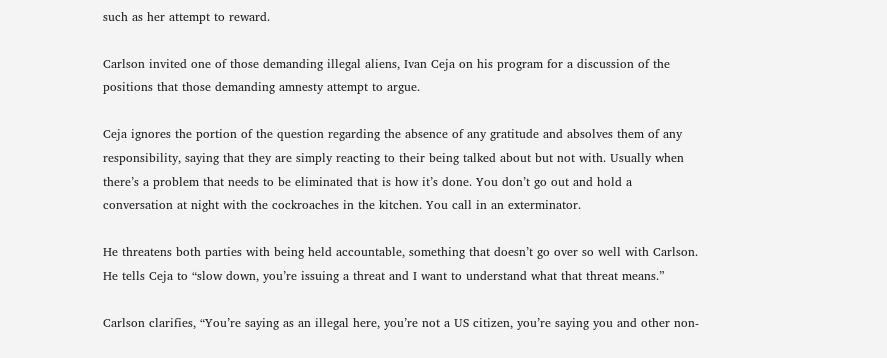such as her attempt to reward.

Carlson invited one of those demanding illegal aliens, Ivan Ceja on his program for a discussion of the positions that those demanding amnesty attempt to argue.

Ceja ignores the portion of the question regarding the absence of any gratitude and absolves them of any responsibility, saying that they are simply reacting to their being talked about but not with. Usually when there’s a problem that needs to be eliminated that is how it’s done. You don’t go out and hold a conversation at night with the cockroaches in the kitchen. You call in an exterminator.

He threatens both parties with being held accountable, something that doesn’t go over so well with Carlson.  He tells Ceja to “slow down, you’re issuing a threat and I want to understand what that threat means.”

Carlson clarifies, “You’re saying as an illegal here, you’re not a US citizen, you’re saying you and other non-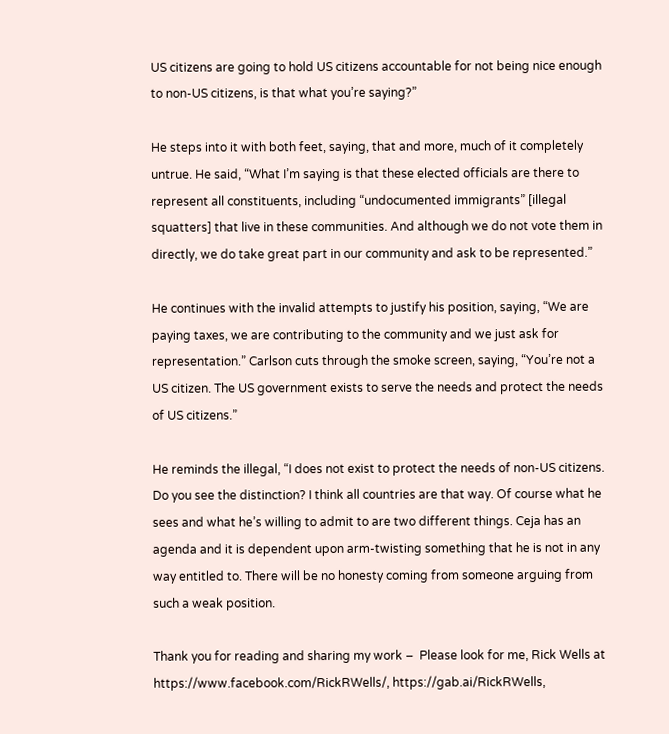US citizens are going to hold US citizens accountable for not being nice enough to non-US citizens, is that what you’re saying?”

He steps into it with both feet, saying, that and more, much of it completely untrue. He said, “What I’m saying is that these elected officials are there to represent all constituents, including “undocumented immigrants” [illegal squatters] that live in these communities. And although we do not vote them in directly, we do take great part in our community and ask to be represented.”

He continues with the invalid attempts to justify his position, saying, “We are paying taxes, we are contributing to the community and we just ask for representation.” Carlson cuts through the smoke screen, saying, “You’re not a US citizen. The US government exists to serve the needs and protect the needs of US citizens.”

He reminds the illegal, “I does not exist to protect the needs of non-US citizens. Do you see the distinction? I think all countries are that way. Of course what he sees and what he’s willing to admit to are two different things. Ceja has an agenda and it is dependent upon arm-twisting something that he is not in any way entitled to. There will be no honesty coming from someone arguing from such a weak position.

Thank you for reading and sharing my work –  Please look for me, Rick Wells at https://www.facebook.com/RickRWells/, https://gab.ai/RickRWells,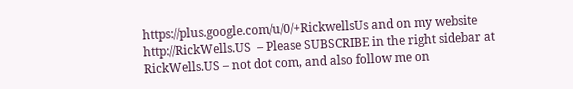https://plus.google.com/u/0/+RickwellsUs and on my website http://RickWells.US  – Please SUBSCRIBE in the right sidebar at RickWells.US – not dot com, and also follow me on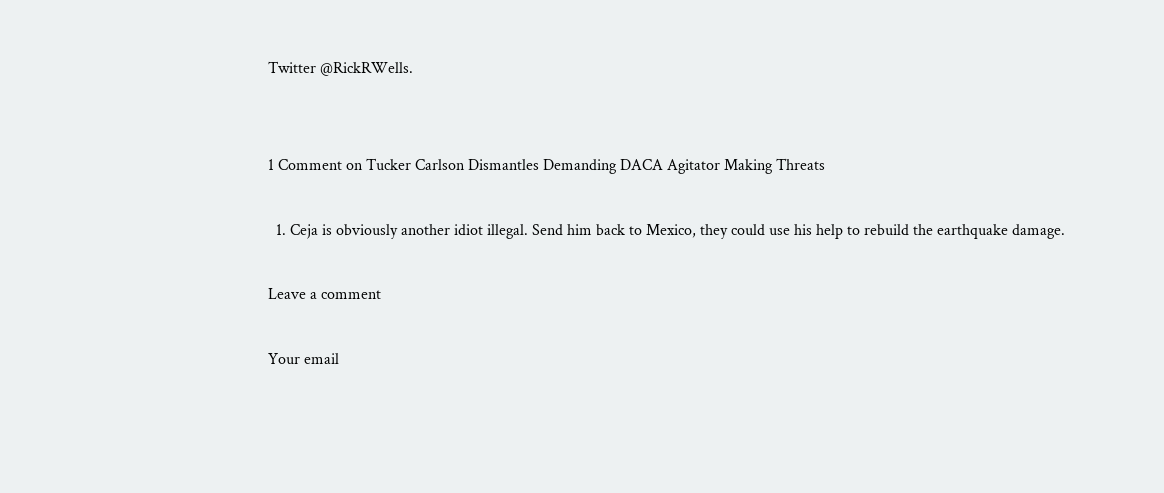Twitter @RickRWells.


1 Comment on Tucker Carlson Dismantles Demanding DACA Agitator Making Threats

  1. Ceja is obviously another idiot illegal. Send him back to Mexico, they could use his help to rebuild the earthquake damage.

Leave a comment

Your email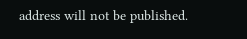address will not be published.